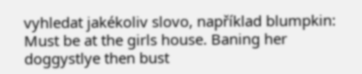vyhledat jakékoliv slovo, například blumpkin:
Must be at the girls house. Baning her doggystlye then bust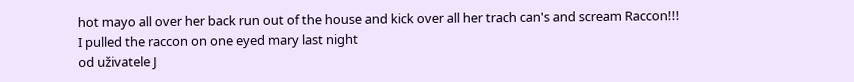hot mayo all over her back run out of the house and kick over all her trach can's and scream Raccon!!!
I pulled the raccon on one eyed mary last night
od uživatele J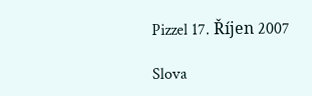Pizzel 17. Říjen 2007

Slova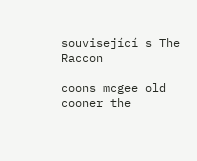související s The Raccon

coons mcgee old cooner the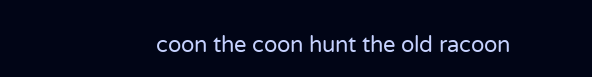coon the coon hunt the old racoon